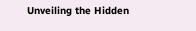Unveiling the Hidden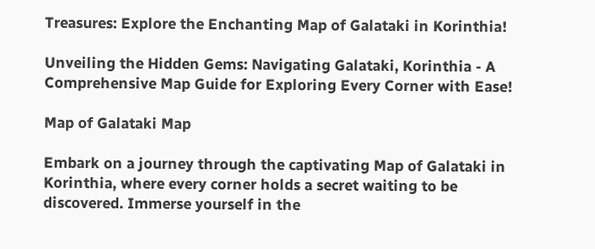Treasures: Explore the Enchanting Map of Galataki in Korinthia!

Unveiling the Hidden Gems: Navigating Galataki, Korinthia - A Comprehensive Map Guide for Exploring Every Corner with Ease!

Map of Galataki Map

Embark on a journey through the captivating Map of Galataki in Korinthia, where every corner holds a secret waiting to be discovered. Immerse yourself in the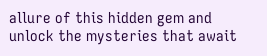allure of this hidden gem and unlock the mysteries that await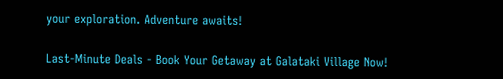your exploration. Adventure awaits!

Last-Minute Deals - Book Your Getaway at Galataki Village Now!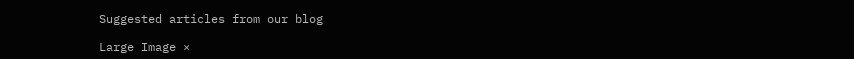Suggested articles from our blog

Large Image ×